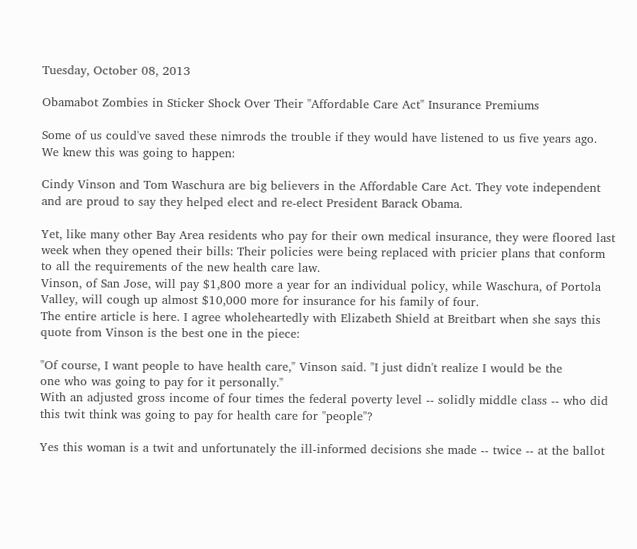Tuesday, October 08, 2013

Obamabot Zombies in Sticker Shock Over Their "Affordable Care Act" Insurance Premiums

Some of us could've saved these nimrods the trouble if they would have listened to us five years ago. We knew this was going to happen:

Cindy Vinson and Tom Waschura are big believers in the Affordable Care Act. They vote independent and are proud to say they helped elect and re-elect President Barack Obama.

Yet, like many other Bay Area residents who pay for their own medical insurance, they were floored last week when they opened their bills: Their policies were being replaced with pricier plans that conform to all the requirements of the new health care law.
Vinson, of San Jose, will pay $1,800 more a year for an individual policy, while Waschura, of Portola Valley, will cough up almost $10,000 more for insurance for his family of four.
The entire article is here. I agree wholeheartedly with Elizabeth Shield at Breitbart when she says this quote from Vinson is the best one in the piece:

"Of course, I want people to have health care," Vinson said. "I just didn't realize I would be the
one who was going to pay for it personally."
With an adjusted gross income of four times the federal poverty level -- solidly middle class -- who did this twit think was going to pay for health care for "people"?

Yes this woman is a twit and unfortunately the ill-informed decisions she made -- twice -- at the ballot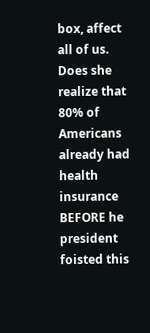box, affect all of us. Does she realize that 80% of Americans already had health insurance BEFORE he president foisted this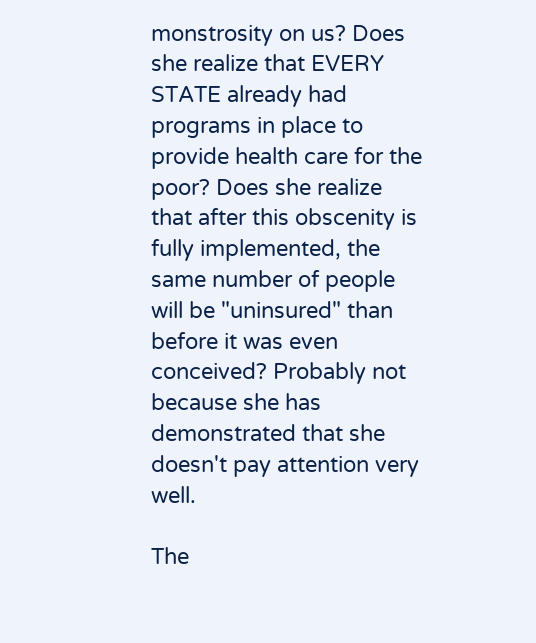monstrosity on us? Does she realize that EVERY STATE already had programs in place to provide health care for the poor? Does she realize that after this obscenity is fully implemented, the same number of people will be "uninsured" than before it was even conceived? Probably not because she has demonstrated that she doesn't pay attention very well.

The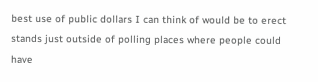best use of public dollars I can think of would be to erect stands just outside of polling places where people could have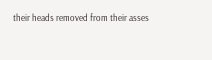their heads removed from their asses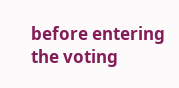before entering the voting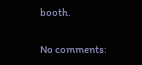booth.

No comments: